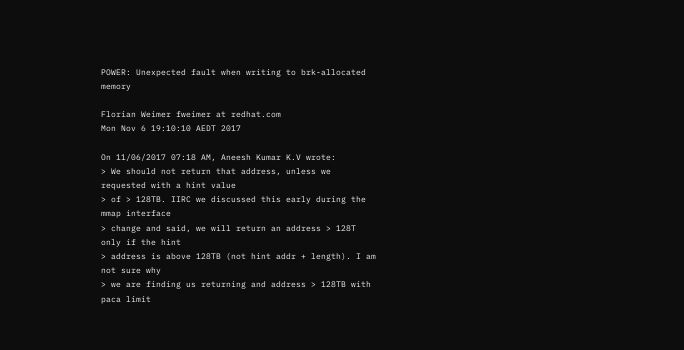POWER: Unexpected fault when writing to brk-allocated memory

Florian Weimer fweimer at redhat.com
Mon Nov 6 19:10:10 AEDT 2017

On 11/06/2017 07:18 AM, Aneesh Kumar K.V wrote:
> We should not return that address, unless we requested with a hint value
> of > 128TB. IIRC we discussed this early during the mmap interface
> change and said, we will return an address > 128T only if the hint
> address is above 128TB (not hint addr + length). I am not sure why
> we are finding us returning and address > 128TB with paca limit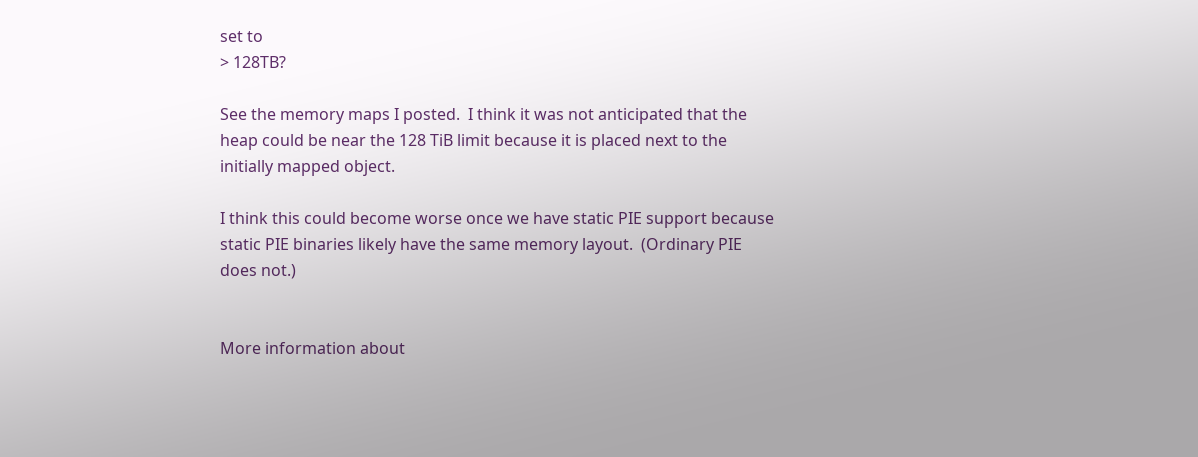set to
> 128TB?

See the memory maps I posted.  I think it was not anticipated that the
heap could be near the 128 TiB limit because it is placed next to the
initially mapped object.

I think this could become worse once we have static PIE support because
static PIE binaries likely have the same memory layout.  (Ordinary PIE
does not.)


More information about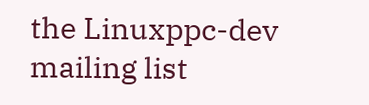the Linuxppc-dev mailing list